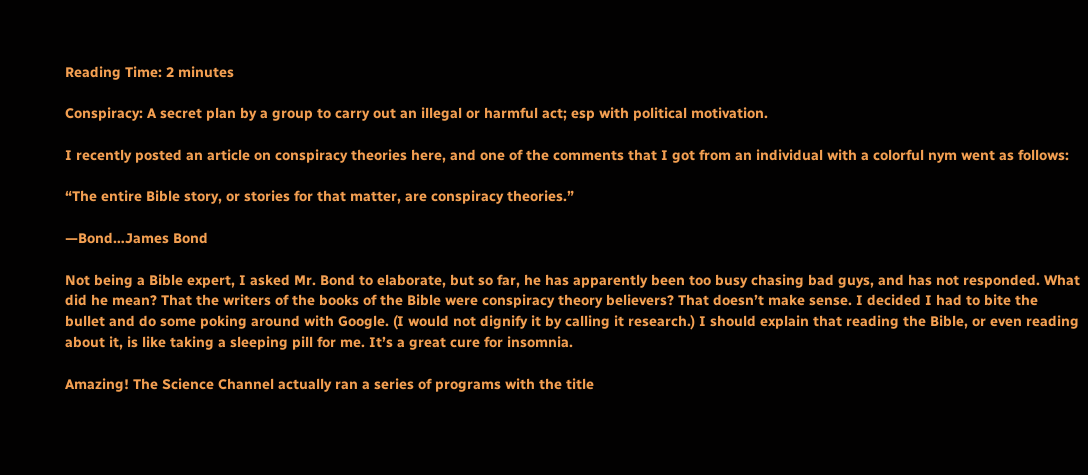Reading Time: 2 minutes

Conspiracy: A secret plan by a group to carry out an illegal or harmful act; esp with political motivation.

I recently posted an article on conspiracy theories here, and one of the comments that I got from an individual with a colorful nym went as follows:

“The entire Bible story, or stories for that matter, are conspiracy theories.”

—Bond…James Bond

Not being a Bible expert, I asked Mr. Bond to elaborate, but so far, he has apparently been too busy chasing bad guys, and has not responded. What did he mean? That the writers of the books of the Bible were conspiracy theory believers? That doesn’t make sense. I decided I had to bite the bullet and do some poking around with Google. (I would not dignify it by calling it research.) I should explain that reading the Bible, or even reading about it, is like taking a sleeping pill for me. It’s a great cure for insomnia.

Amazing! The Science Channel actually ran a series of programs with the title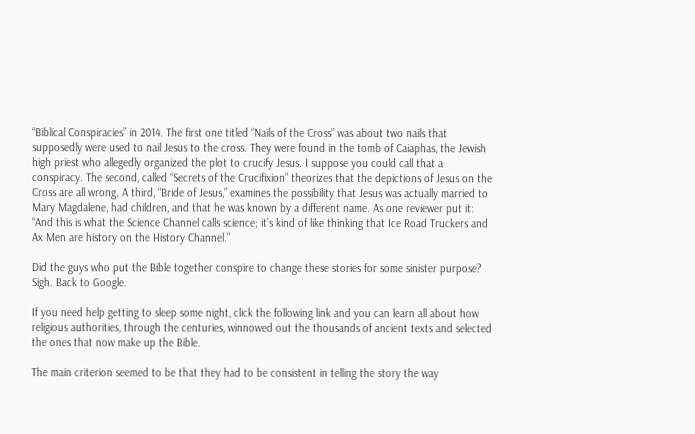“Biblical Conspiracies” in 2014. The first one titled “Nails of the Cross” was about two nails that supposedly were used to nail Jesus to the cross. They were found in the tomb of Caiaphas, the Jewish high priest who allegedly organized the plot to crucify Jesus. I suppose you could call that a conspiracy. The second, called “Secrets of the Crucifixion” theorizes that the depictions of Jesus on the Cross are all wrong. A third, “Bride of Jesus,” examines the possibility that Jesus was actually married to Mary Magdalene, had children, and that he was known by a different name. As one reviewer put it: “And this is what the Science Channel calls science; it’s kind of like thinking that Ice Road Truckers and Ax Men are history on the History Channel.”

Did the guys who put the Bible together conspire to change these stories for some sinister purpose? Sigh. Back to Google.

If you need help getting to sleep some night, click the following link and you can learn all about how religious authorities, through the centuries, winnowed out the thousands of ancient texts and selected the ones that now make up the Bible.

The main criterion seemed to be that they had to be consistent in telling the story the way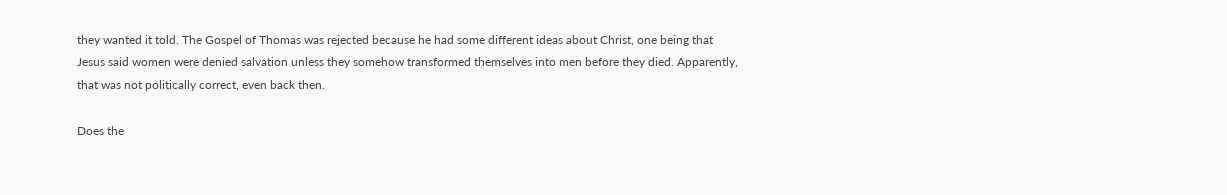they wanted it told. The Gospel of Thomas was rejected because he had some different ideas about Christ, one being that Jesus said women were denied salvation unless they somehow transformed themselves into men before they died. Apparently, that was not politically correct, even back then.

Does the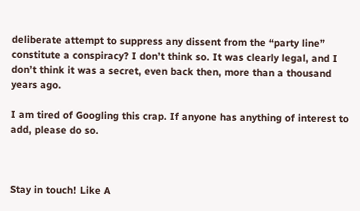deliberate attempt to suppress any dissent from the “party line” constitute a conspiracy? I don’t think so. It was clearly legal, and I don’t think it was a secret, even back then, more than a thousand years ago.

I am tired of Googling this crap. If anyone has anything of interest to add, please do so.



Stay in touch! Like A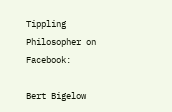Tippling Philosopher on Facebook:

Bert Bigelow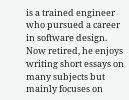is a trained engineer who pursued a career in software design. Now retired, he enjoys writing short essays on many subjects but mainly focuses on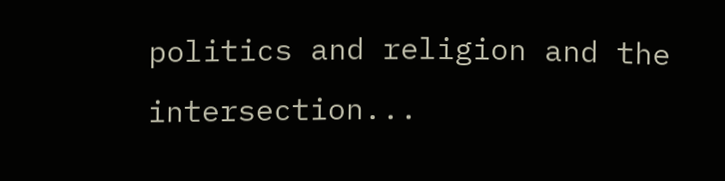politics and religion and the intersection...